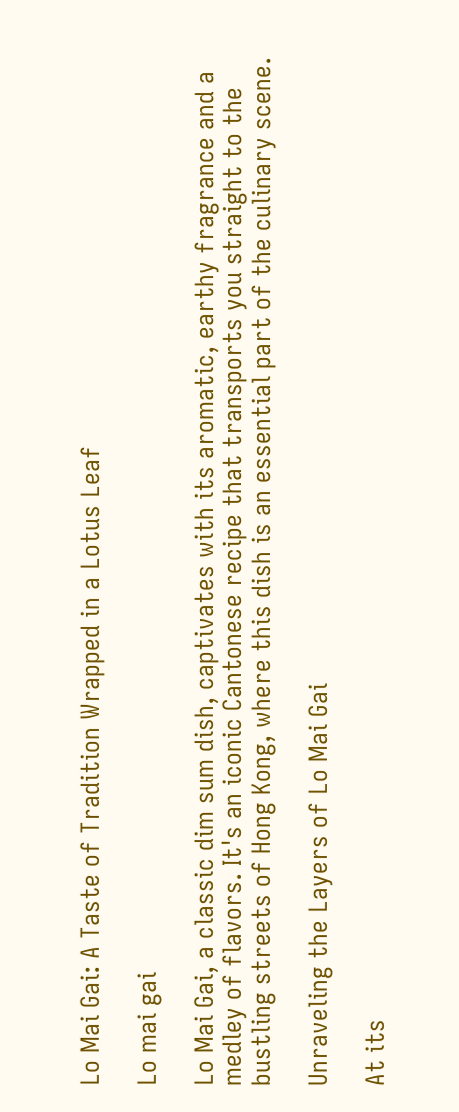Lo Mai Gai: A Taste of Tradition Wrapped in a Lotus Leaf

Lo mai gai

Lo Mai Gai, a classic dim sum dish, captivates with its aromatic, earthy fragrance and a medley of flavors. It's an iconic Cantonese recipe that transports you straight to the bustling streets of Hong Kong, where this dish is an essential part of the culinary scene.

Unraveling the Layers of Lo Mai Gai

At its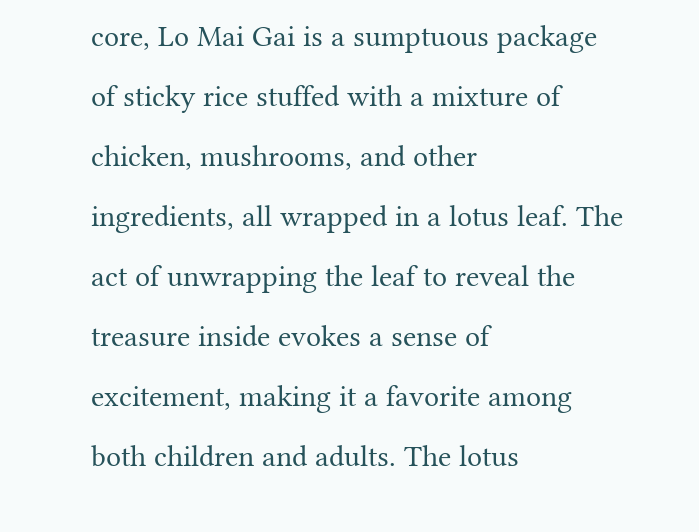core, Lo Mai Gai is a sumptuous package of sticky rice stuffed with a mixture of chicken, mushrooms, and other ingredients, all wrapped in a lotus leaf. The act of unwrapping the leaf to reveal the treasure inside evokes a sense of excitement, making it a favorite among both children and adults. The lotus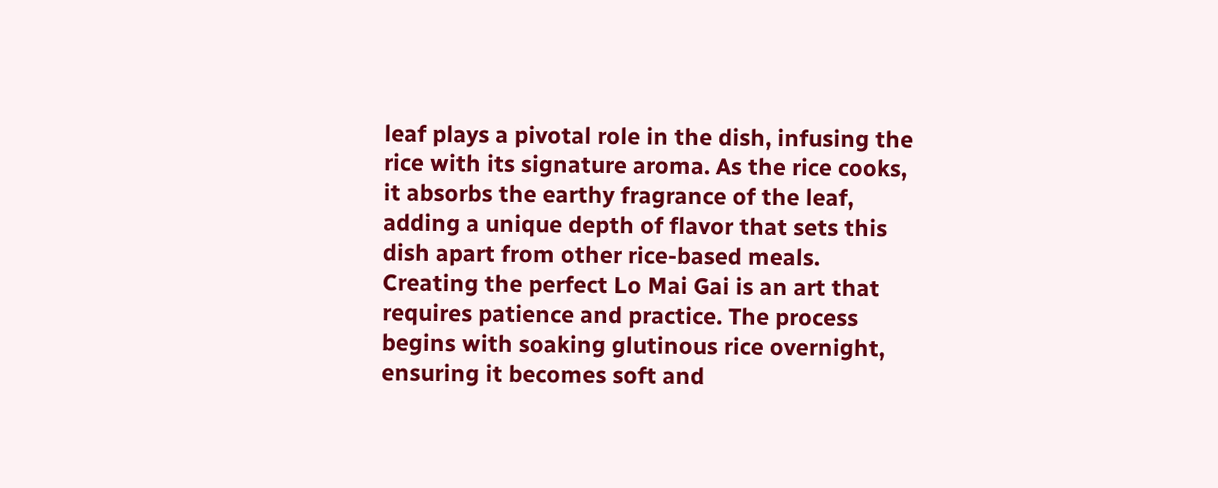leaf plays a pivotal role in the dish, infusing the rice with its signature aroma. As the rice cooks, it absorbs the earthy fragrance of the leaf, adding a unique depth of flavor that sets this dish apart from other rice-based meals. Creating the perfect Lo Mai Gai is an art that requires patience and practice. The process begins with soaking glutinous rice overnight, ensuring it becomes soft and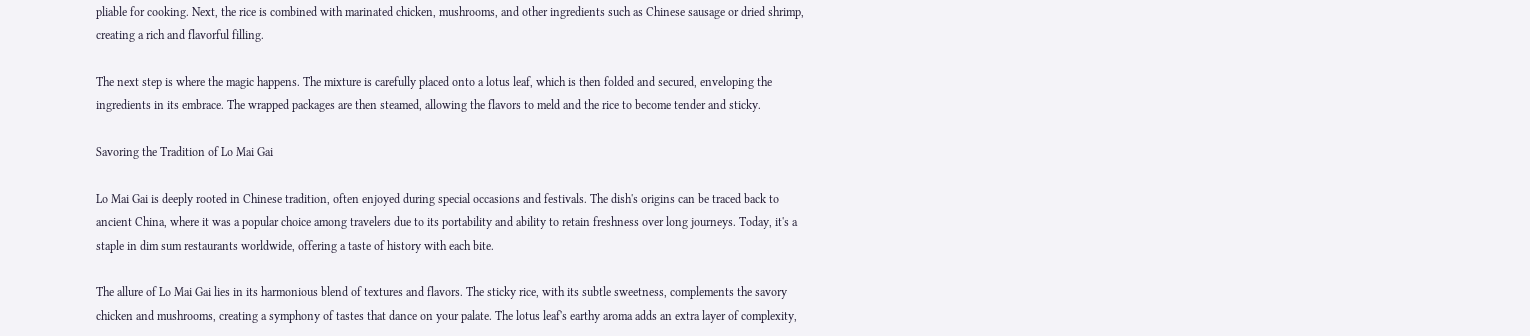pliable for cooking. Next, the rice is combined with marinated chicken, mushrooms, and other ingredients such as Chinese sausage or dried shrimp, creating a rich and flavorful filling.

The next step is where the magic happens. The mixture is carefully placed onto a lotus leaf, which is then folded and secured, enveloping the ingredients in its embrace. The wrapped packages are then steamed, allowing the flavors to meld and the rice to become tender and sticky.

Savoring the Tradition of Lo Mai Gai

Lo Mai Gai is deeply rooted in Chinese tradition, often enjoyed during special occasions and festivals. The dish's origins can be traced back to ancient China, where it was a popular choice among travelers due to its portability and ability to retain freshness over long journeys. Today, it's a staple in dim sum restaurants worldwide, offering a taste of history with each bite.

The allure of Lo Mai Gai lies in its harmonious blend of textures and flavors. The sticky rice, with its subtle sweetness, complements the savory chicken and mushrooms, creating a symphony of tastes that dance on your palate. The lotus leaf's earthy aroma adds an extra layer of complexity,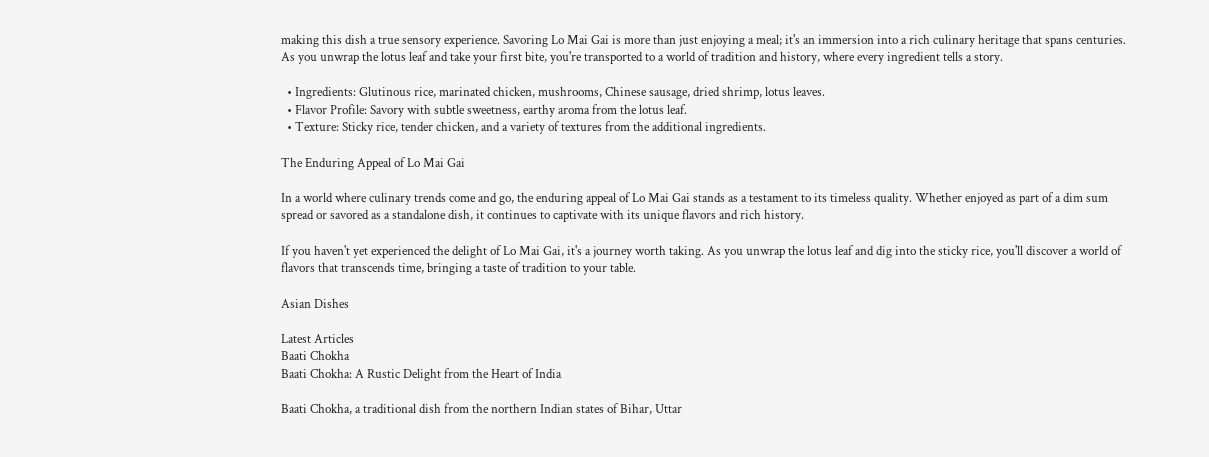making this dish a true sensory experience. Savoring Lo Mai Gai is more than just enjoying a meal; it's an immersion into a rich culinary heritage that spans centuries. As you unwrap the lotus leaf and take your first bite, you're transported to a world of tradition and history, where every ingredient tells a story.

  • Ingredients: Glutinous rice, marinated chicken, mushrooms, Chinese sausage, dried shrimp, lotus leaves.
  • Flavor Profile: Savory with subtle sweetness, earthy aroma from the lotus leaf.
  • Texture: Sticky rice, tender chicken, and a variety of textures from the additional ingredients.

The Enduring Appeal of Lo Mai Gai

In a world where culinary trends come and go, the enduring appeal of Lo Mai Gai stands as a testament to its timeless quality. Whether enjoyed as part of a dim sum spread or savored as a standalone dish, it continues to captivate with its unique flavors and rich history.

If you haven't yet experienced the delight of Lo Mai Gai, it's a journey worth taking. As you unwrap the lotus leaf and dig into the sticky rice, you'll discover a world of flavors that transcends time, bringing a taste of tradition to your table.

Asian Dishes

Latest Articles
Baati Chokha
Baati Chokha: A Rustic Delight from the Heart of India

Baati Chokha, a traditional dish from the northern Indian states of Bihar, Uttar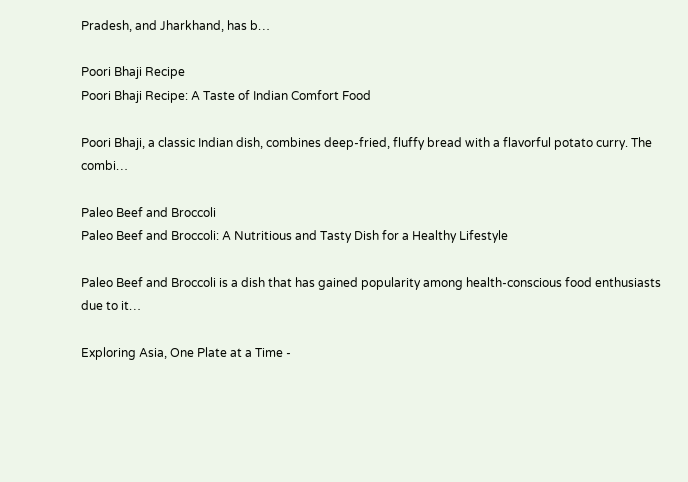Pradesh, and Jharkhand, has b…

Poori Bhaji Recipe
Poori Bhaji Recipe: A Taste of Indian Comfort Food

Poori Bhaji, a classic Indian dish, combines deep-fried, fluffy bread with a flavorful potato curry. The combi…

Paleo Beef and Broccoli
Paleo Beef and Broccoli: A Nutritious and Tasty Dish for a Healthy Lifestyle

Paleo Beef and Broccoli is a dish that has gained popularity among health-conscious food enthusiasts due to it…

Exploring Asia, One Plate at a Time -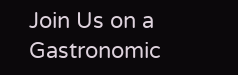Join Us on a Gastronomic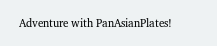Adventure with PanAsianPlates!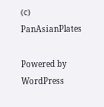(c) PanAsianPlates

Powered by WordPress